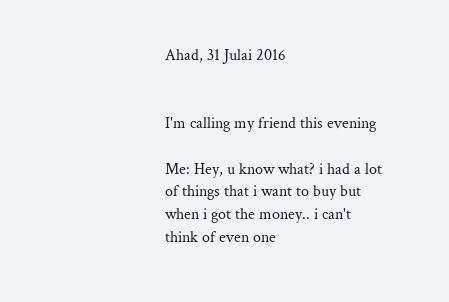Ahad, 31 Julai 2016


I'm calling my friend this evening

Me: Hey, u know what? i had a lot of things that i want to buy but when i got the money.. i can't think of even one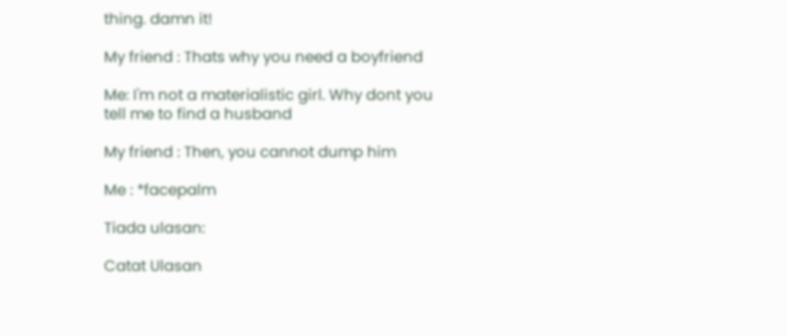thing. damn it!

My friend : Thats why you need a boyfriend

Me: I'm not a materialistic girl. Why dont you tell me to find a husband

My friend : Then, you cannot dump him

Me : *facepalm

Tiada ulasan:

Catat Ulasan